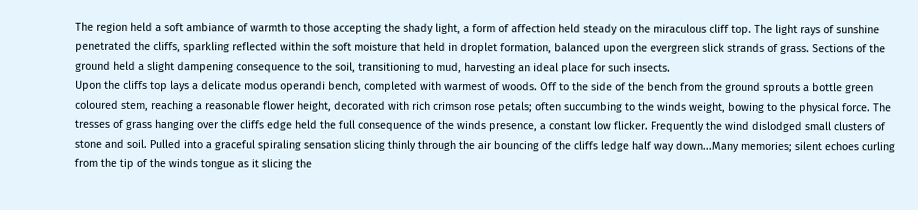The region held a soft ambiance of warmth to those accepting the shady light, a form of affection held steady on the miraculous cliff top. The light rays of sunshine penetrated the cliffs, sparkling reflected within the soft moisture that held in droplet formation, balanced upon the evergreen slick strands of grass. Sections of the ground held a slight dampening consequence to the soil, transitioning to mud, harvesting an ideal place for such insects.
Upon the cliffs top lays a delicate modus operandi bench, completed with warmest of woods. Off to the side of the bench from the ground sprouts a bottle green coloured stem, reaching a reasonable flower height, decorated with rich crimson rose petals; often succumbing to the winds weight, bowing to the physical force. The tresses of grass hanging over the cliffs edge held the full consequence of the winds presence, a constant low flicker. Frequently the wind dislodged small clusters of stone and soil. Pulled into a graceful spiraling sensation slicing thinly through the air bouncing of the cliffs ledge half way down...Many memories; silent echoes curling from the tip of the winds tongue as it slicing the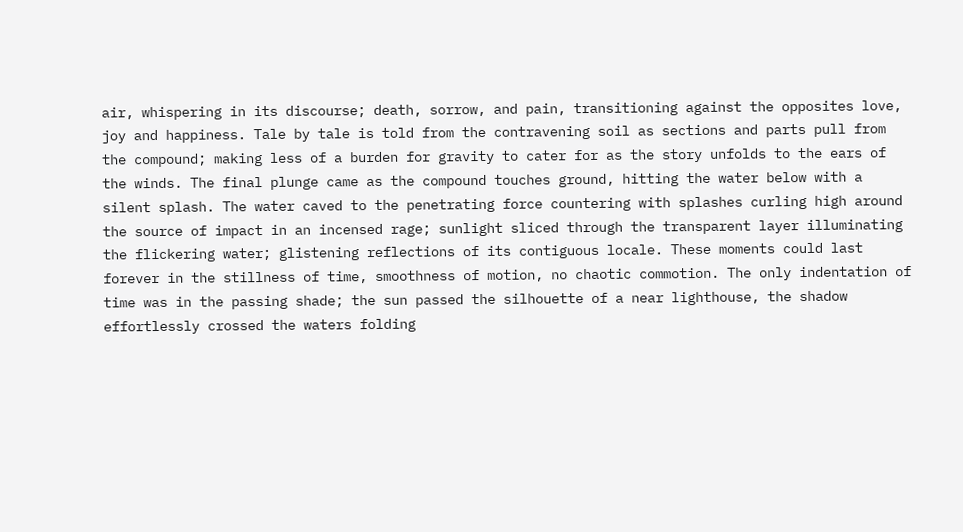air, whispering in its discourse; death, sorrow, and pain, transitioning against the opposites love, joy and happiness. Tale by tale is told from the contravening soil as sections and parts pull from the compound; making less of a burden for gravity to cater for as the story unfolds to the ears of the winds. The final plunge came as the compound touches ground, hitting the water below with a silent splash. The water caved to the penetrating force countering with splashes curling high around the source of impact in an incensed rage; sunlight sliced through the transparent layer illuminating the flickering water; glistening reflections of its contiguous locale. These moments could last forever in the stillness of time, smoothness of motion, no chaotic commotion. The only indentation of time was in the passing shade; the sun passed the silhouette of a near lighthouse, the shadow effortlessly crossed the waters folding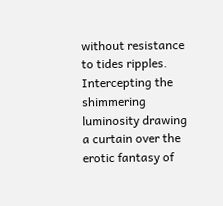without resistance to tides ripples. Intercepting the shimmering luminosity drawing a curtain over the erotic fantasy of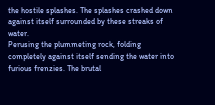the hostile splashes. The splashes crashed down against itself surrounded by these streaks of water.
Perusing the plummeting rock, folding completely against itself sending the water into furious frenzies. The brutal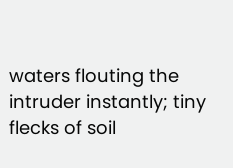waters flouting the intruder instantly; tiny flecks of soil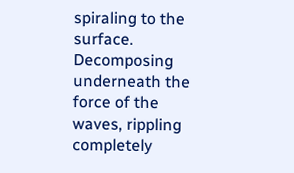spiraling to the surface.  Decomposing underneath the force of the waves, rippling completely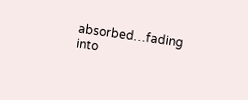absorbed…fading into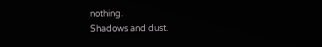nothing.
Shadows and dust.